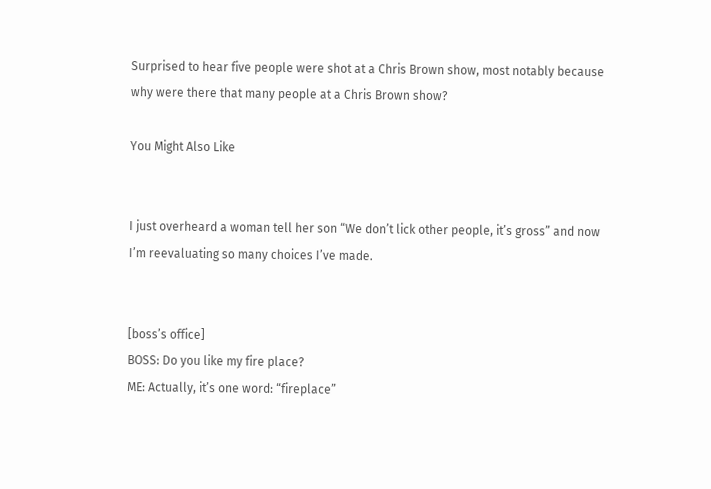Surprised to hear five people were shot at a Chris Brown show, most notably because why were there that many people at a Chris Brown show?

You Might Also Like


I just overheard a woman tell her son “We don’t lick other people, it’s gross” and now I’m reevaluating so many choices I’ve made.


[boss’s office]
BOSS: Do you like my fire place?
ME: Actually, it’s one word: “fireplace”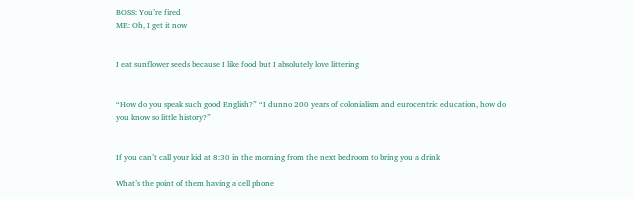BOSS: You’re fired
ME: Oh, I get it now


I eat sunflower seeds because I like food but I absolutely love littering


“How do you speak such good English?” “I dunno 200 years of colonialism and eurocentric education, how do you know so little history?”


If you can’t call your kid at 8:30 in the morning from the next bedroom to bring you a drink

What’s the point of them having a cell phone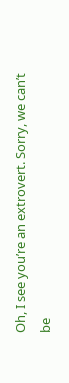Oh, I see you’re an extrovert. Sorry, we can’t be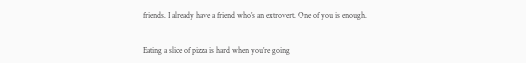friends. I already have a friend who’s an extrovert. One of you is enough.


Eating a slice of pizza is hard when you’re going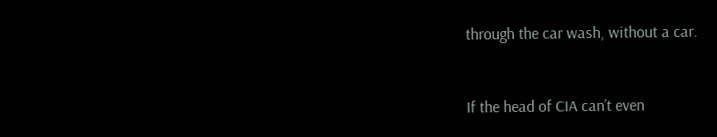through the car wash, without a car.


If the head of CIA can’t even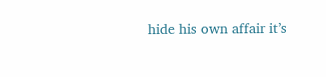hide his own affair it’s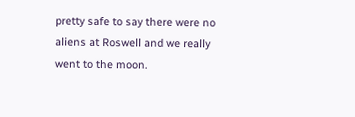pretty safe to say there were no aliens at Roswell and we really went to the moon.